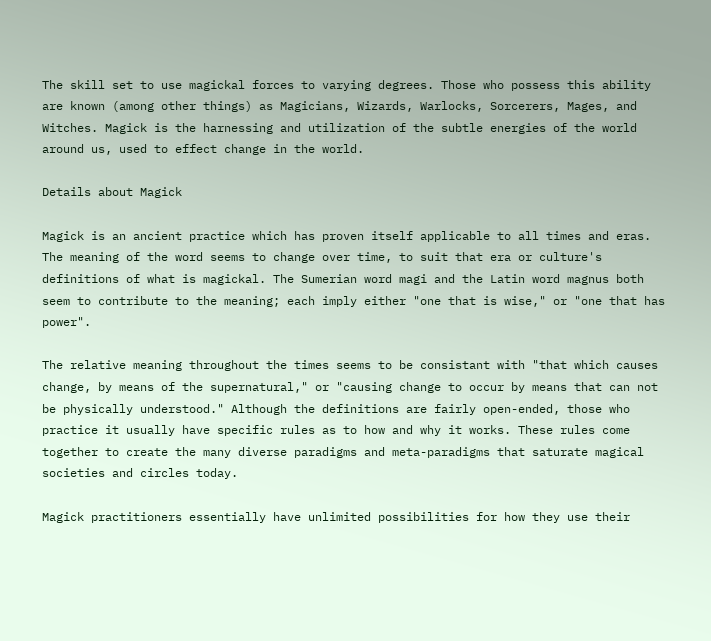The skill set to use magickal forces to varying degrees. Those who possess this ability are known (among other things) as Magicians, Wizards, Warlocks, Sorcerers, Mages, and Witches. Magick is the harnessing and utilization of the subtle energies of the world around us, used to effect change in the world.

Details about Magick

Magick is an ancient practice which has proven itself applicable to all times and eras. The meaning of the word seems to change over time, to suit that era or culture's definitions of what is magickal. The Sumerian word magi and the Latin word magnus both seem to contribute to the meaning; each imply either "one that is wise," or "one that has power".

The relative meaning throughout the times seems to be consistant with "that which causes change, by means of the supernatural," or "causing change to occur by means that can not be physically understood." Although the definitions are fairly open-ended, those who practice it usually have specific rules as to how and why it works. These rules come together to create the many diverse paradigms and meta-paradigms that saturate magical societies and circles today.

Magick practitioners essentially have unlimited possibilities for how they use their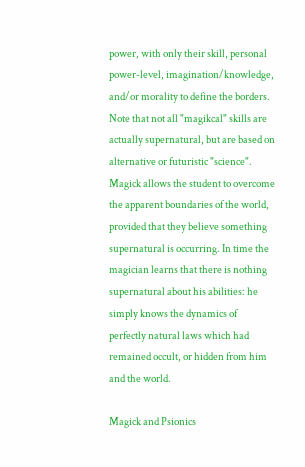power, with only their skill, personal power-level, imagination/knowledge, and/or morality to define the borders. Note that not all "magikcal" skills are actually supernatural, but are based on alternative or futuristic "science". Magick allows the student to overcome the apparent boundaries of the world, provided that they believe something supernatural is occurring. In time the magician learns that there is nothing supernatural about his abilities: he simply knows the dynamics of perfectly natural laws which had remained occult, or hidden from him and the world.

Magick and Psionics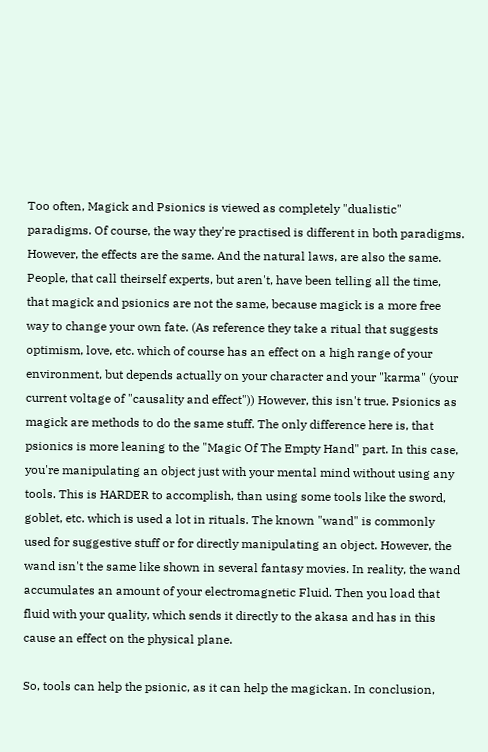Too often, Magick and Psionics is viewed as completely "dualistic" paradigms. Of course, the way they're practised is different in both paradigms. However, the effects are the same. And the natural laws, are also the same. People, that call theirself experts, but aren't, have been telling all the time, that magick and psionics are not the same, because magick is a more free way to change your own fate. (As reference they take a ritual that suggests optimism, love, etc. which of course has an effect on a high range of your environment, but depends actually on your character and your "karma" (your current voltage of "causality and effect")) However, this isn't true. Psionics as magick are methods to do the same stuff. The only difference here is, that psionics is more leaning to the "Magic Of The Empty Hand" part. In this case, you're manipulating an object just with your mental mind without using any tools. This is HARDER to accomplish, than using some tools like the sword, goblet, etc. which is used a lot in rituals. The known "wand" is commonly used for suggestive stuff or for directly manipulating an object. However, the wand isn't the same like shown in several fantasy movies. In reality, the wand accumulates an amount of your electromagnetic Fluid. Then you load that fluid with your quality, which sends it directly to the akasa and has in this cause an effect on the physical plane.

So, tools can help the psionic, as it can help the magickan. In conclusion,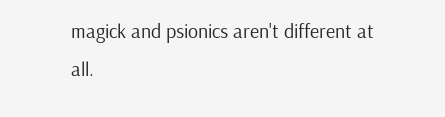magick and psionics aren't different at all.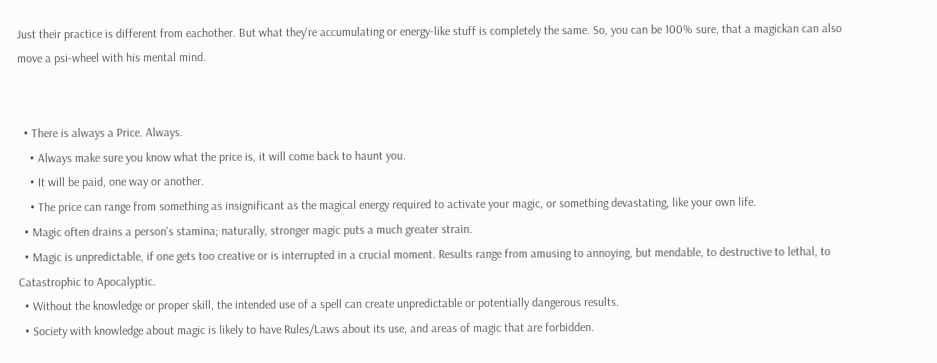Just their practice is different from eachother. But what they're accumulating or energy-like stuff is completely the same. So, you can be 100% sure, that a magickan can also move a psi-wheel with his mental mind.


  • There is always a Price. Always.
    • Always make sure you know what the price is, it will come back to haunt you.
    • It will be paid, one way or another.
    • The price can range from something as insignificant as the magical energy required to activate your magic, or something devastating, like your own life.
  • Magic often drains a person's stamina; naturally, stronger magic puts a much greater strain.
  • Magic is unpredictable, if one gets too creative or is interrupted in a crucial moment. Results range from amusing to annoying, but mendable, to destructive to lethal, to Catastrophic to Apocalyptic.
  • Without the knowledge or proper skill, the intended use of a spell can create unpredictable or potentially dangerous results.
  • Society with knowledge about magic is likely to have Rules/Laws about its use, and areas of magic that are forbidden.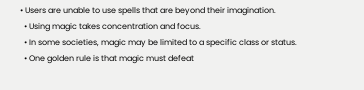• Users are unable to use spells that are beyond their imagination.
  • Using magic takes concentration and focus.
  • In some societies, magic may be limited to a specific class or status.
  • One golden rule is that magic must defeat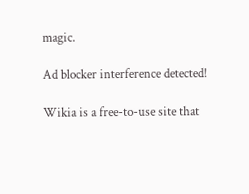magic.

Ad blocker interference detected!

Wikia is a free-to-use site that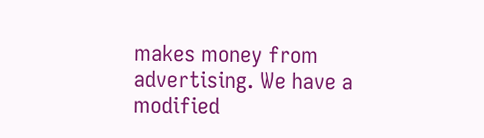makes money from advertising. We have a modified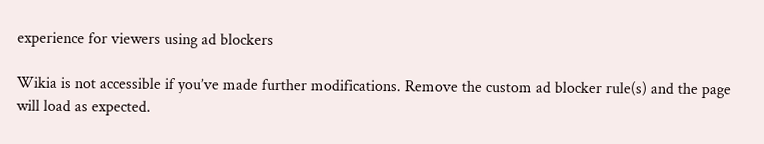experience for viewers using ad blockers

Wikia is not accessible if you’ve made further modifications. Remove the custom ad blocker rule(s) and the page will load as expected.